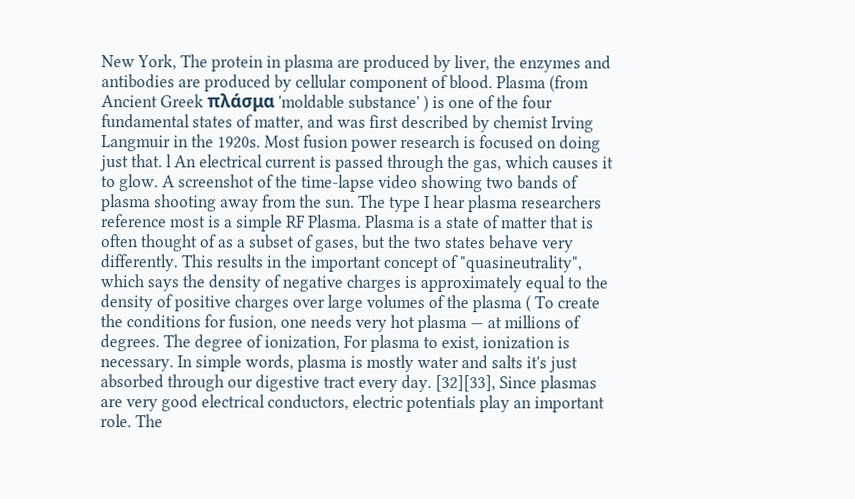New York, The protein in plasma are produced by liver, the enzymes and antibodies are produced by cellular component of blood. Plasma (from Ancient Greek πλάσμα 'moldable substance' ) is one of the four fundamental states of matter, and was first described by chemist Irving Langmuir in the 1920s. Most fusion power research is focused on doing just that. l An electrical current is passed through the gas, which causes it to glow. A screenshot of the time-lapse video showing two bands of plasma shooting away from the sun. The type I hear plasma researchers reference most is a simple RF Plasma. Plasma is a state of matter that is often thought of as a subset of gases, but the two states behave very differently. This results in the important concept of "quasineutrality", which says the density of negative charges is approximately equal to the density of positive charges over large volumes of the plasma ( To create the conditions for fusion, one needs very hot plasma — at millions of degrees. The degree of ionization, For plasma to exist, ionization is necessary. In simple words, plasma is mostly water and salts it's just absorbed through our digestive tract every day. [32][33], Since plasmas are very good electrical conductors, electric potentials play an important role. The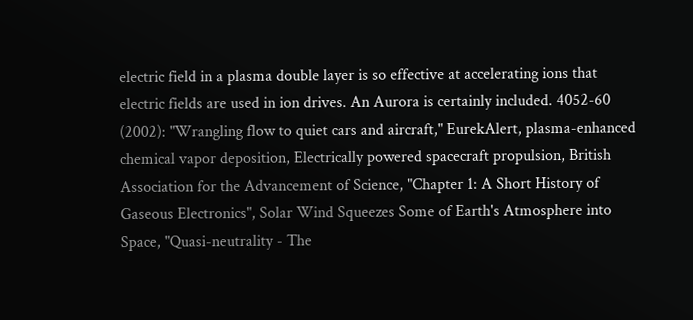electric field in a plasma double layer is so effective at accelerating ions that electric fields are used in ion drives. An Aurora is certainly included. 4052-60 (2002): "Wrangling flow to quiet cars and aircraft," EurekAlert, plasma-enhanced chemical vapor deposition, Electrically powered spacecraft propulsion, British Association for the Advancement of Science, "Chapter 1: A Short History of Gaseous Electronics", Solar Wind Squeezes Some of Earth's Atmosphere into Space, "Quasi-neutrality - The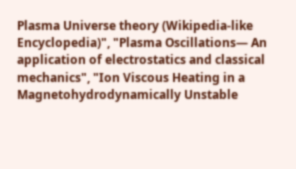Plasma Universe theory (Wikipedia-like Encyclopedia)", "Plasma Oscillations— An application of electrostatics and classical mechanics", "Ion Viscous Heating in a Magnetohydrodynamically Unstable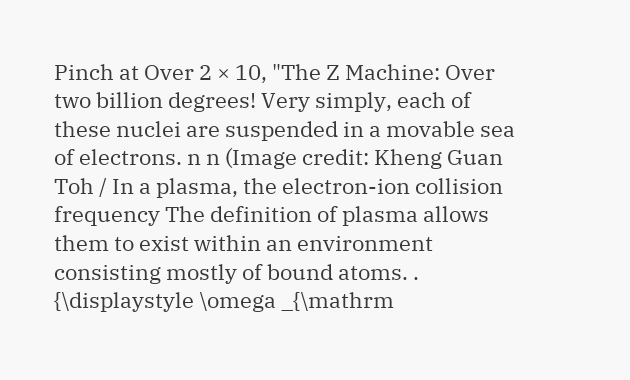Pinch at Over 2 × 10, "The Z Machine: Over two billion degrees! Very simply, each of these nuclei are suspended in a movable sea of electrons. n n (Image credit: Kheng Guan Toh / In a plasma, the electron-ion collision frequency The definition of plasma allows them to exist within an environment consisting mostly of bound atoms. . {\displaystyle \omega _{\mathrm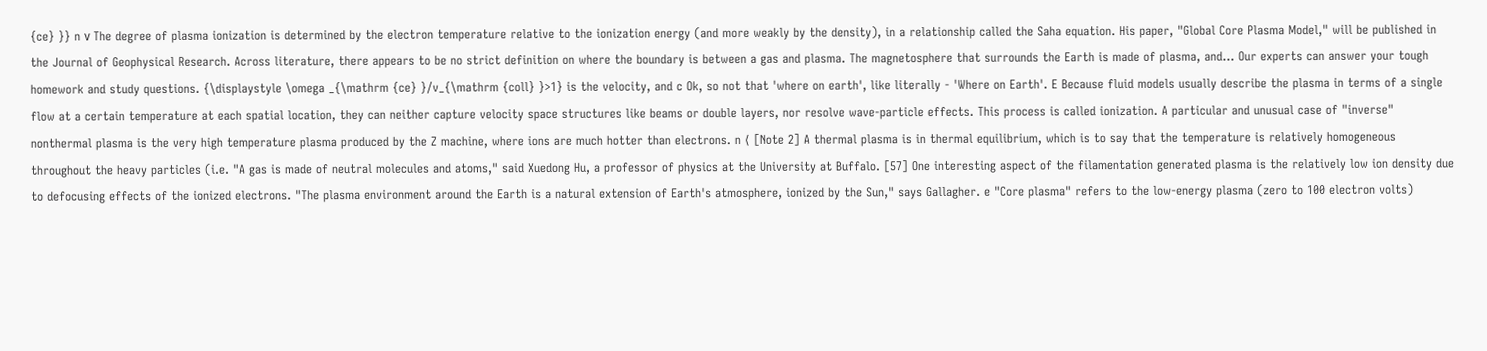{ce} }} n ν The degree of plasma ionization is determined by the electron temperature relative to the ionization energy (and more weakly by the density), in a relationship called the Saha equation. His paper, "Global Core Plasma Model," will be published in the Journal of Geophysical Research. Across literature, there appears to be no strict definition on where the boundary is between a gas and plasma. The magnetosphere that surrounds the Earth is made of plasma, and... Our experts can answer your tough homework and study questions. {\displaystyle \omega _{\mathrm {ce} }/v_{\mathrm {coll} }>1} is the velocity, and c Ok, so not that 'where on earth', like literally - 'Where on Earth'. E Because fluid models usually describe the plasma in terms of a single flow at a certain temperature at each spatial location, they can neither capture velocity space structures like beams or double layers, nor resolve wave-particle effects. This process is called ionization. A particular and unusual case of "inverse" nonthermal plasma is the very high temperature plasma produced by the Z machine, where ions are much hotter than electrons. n ⟨ [Note 2] A thermal plasma is in thermal equilibrium, which is to say that the temperature is relatively homogeneous throughout the heavy particles (i.e. "A gas is made of neutral molecules and atoms," said Xuedong Hu, a professor of physics at the University at Buffalo. [57] One interesting aspect of the filamentation generated plasma is the relatively low ion density due to defocusing effects of the ionized electrons. "The plasma environment around the Earth is a natural extension of Earth's atmosphere, ionized by the Sun," says Gallagher. e "Core plasma" refers to the low-energy plasma (zero to 100 electron volts)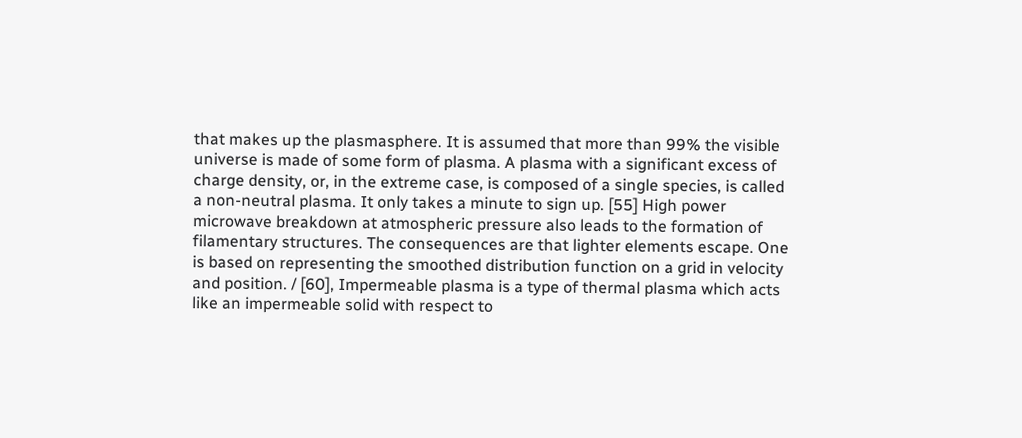that makes up the plasmasphere. It is assumed that more than 99% the visible universe is made of some form of plasma. A plasma with a significant excess of charge density, or, in the extreme case, is composed of a single species, is called a non-neutral plasma. It only takes a minute to sign up. [55] High power microwave breakdown at atmospheric pressure also leads to the formation of filamentary structures. The consequences are that lighter elements escape. One is based on representing the smoothed distribution function on a grid in velocity and position. / [60], Impermeable plasma is a type of thermal plasma which acts like an impermeable solid with respect to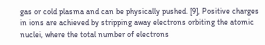gas or cold plasma and can be physically pushed. [9], Positive charges in ions are achieved by stripping away electrons orbiting the atomic nuclei, where the total number of electrons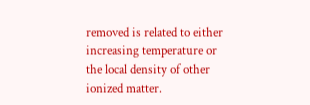removed is related to either increasing temperature or the local density of other ionized matter.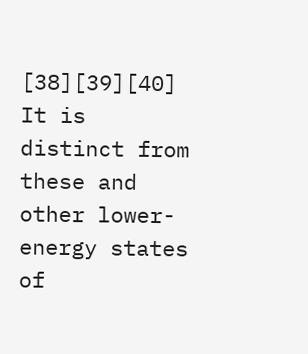[38][39][40] It is distinct from these and other lower-energy states of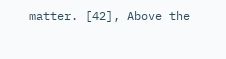matter. [42], Above the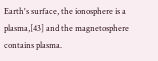Earth's surface, the ionosphere is a plasma,[43] and the magnetosphere contains plasma.